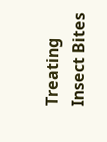Treating Insect Bites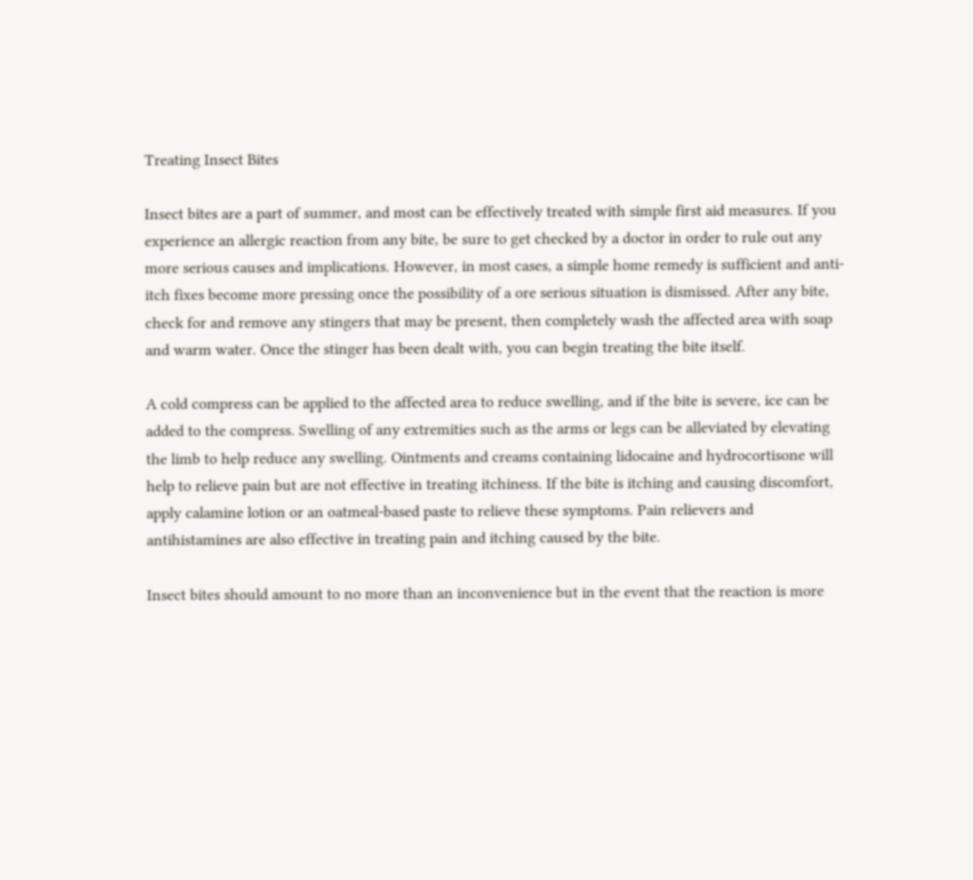Treating Insect Bites

Insect bites are a part of summer, and most can be effectively treated with simple first aid measures. If you experience an allergic reaction from any bite, be sure to get checked by a doctor in order to rule out any more serious causes and implications. However, in most cases, a simple home remedy is sufficient and anti-itch fixes become more pressing once the possibility of a ore serious situation is dismissed. After any bite, check for and remove any stingers that may be present, then completely wash the affected area with soap and warm water. Once the stinger has been dealt with, you can begin treating the bite itself.

A cold compress can be applied to the affected area to reduce swelling, and if the bite is severe, ice can be added to the compress. Swelling of any extremities such as the arms or legs can be alleviated by elevating the limb to help reduce any swelling. Ointments and creams containing lidocaine and hydrocortisone will help to relieve pain but are not effective in treating itchiness. If the bite is itching and causing discomfort, apply calamine lotion or an oatmeal-based paste to relieve these symptoms. Pain relievers and antihistamines are also effective in treating pain and itching caused by the bite.

Insect bites should amount to no more than an inconvenience but in the event that the reaction is more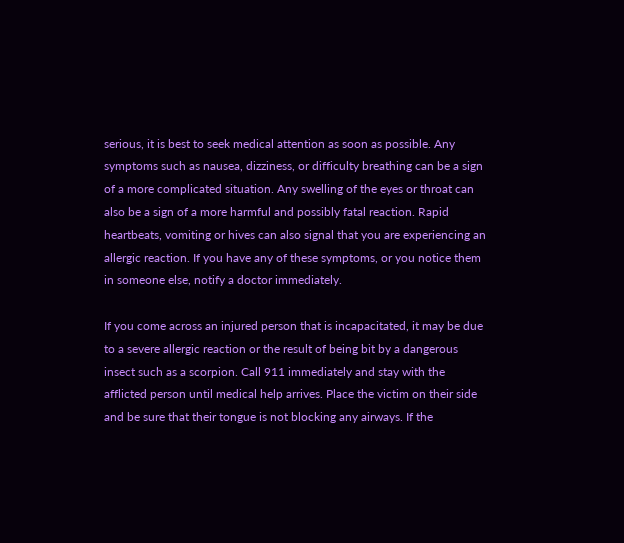serious, it is best to seek medical attention as soon as possible. Any symptoms such as nausea, dizziness, or difficulty breathing can be a sign of a more complicated situation. Any swelling of the eyes or throat can also be a sign of a more harmful and possibly fatal reaction. Rapid heartbeats, vomiting or hives can also signal that you are experiencing an allergic reaction. If you have any of these symptoms, or you notice them in someone else, notify a doctor immediately.

If you come across an injured person that is incapacitated, it may be due to a severe allergic reaction or the result of being bit by a dangerous insect such as a scorpion. Call 911 immediately and stay with the afflicted person until medical help arrives. Place the victim on their side and be sure that their tongue is not blocking any airways. If the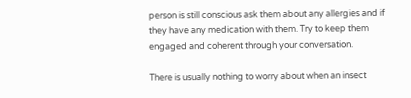person is still conscious ask them about any allergies and if they have any medication with them. Try to keep them engaged and coherent through your conversation.

There is usually nothing to worry about when an insect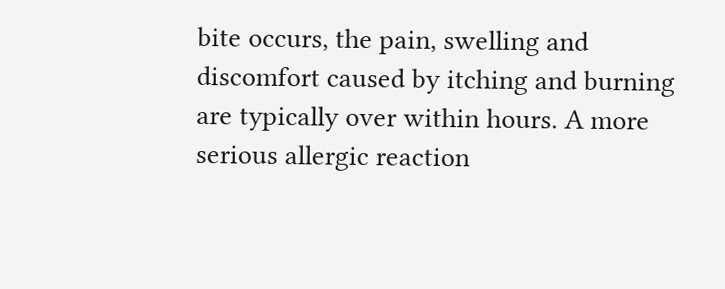bite occurs, the pain, swelling and discomfort caused by itching and burning are typically over within hours. A more serious allergic reaction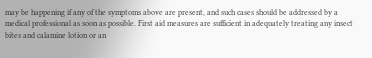may be happening if any of the symptoms above are present, and such cases should be addressed by a medical professional as soon as possible. First aid measures are sufficient in adequately treating any insect bites and calamine lotion or an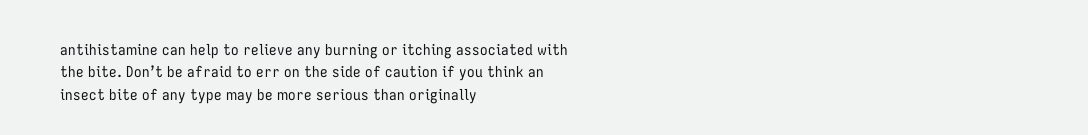antihistamine can help to relieve any burning or itching associated with the bite. Don’t be afraid to err on the side of caution if you think an insect bite of any type may be more serious than originally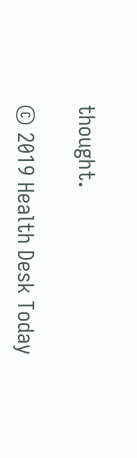thought.

© 2019 Health Desk Today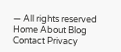— All rights reserved Home About Blog Contact Privacy